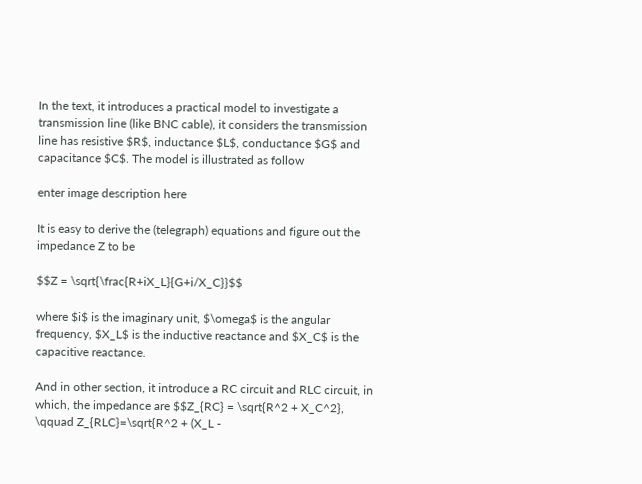In the text, it introduces a practical model to investigate a transmission line (like BNC cable), it considers the transmission line has resistive $R$, inductance $L$, conductance $G$ and capacitance $C$. The model is illustrated as follow

enter image description here

It is easy to derive the (telegraph) equations and figure out the impedance Z to be

$$Z = \sqrt{\frac{R+iX_L}{G+i/X_C}}$$

where $i$ is the imaginary unit, $\omega$ is the angular frequency, $X_L$ is the inductive reactance and $X_C$ is the capacitive reactance.

And in other section, it introduce a RC circuit and RLC circuit, in which, the impedance are $$Z_{RC} = \sqrt{R^2 + X_C^2}, \qquad Z_{RLC}=\sqrt{R^2 + (X_L -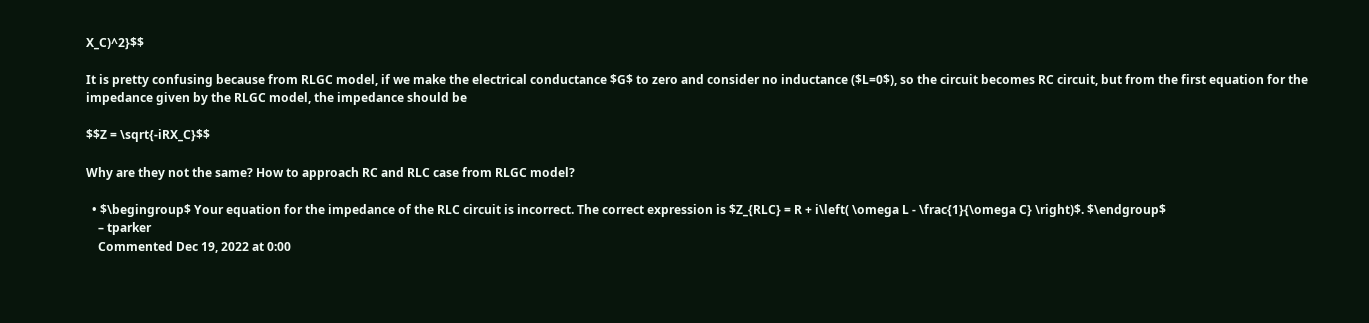X_C)^2}$$

It is pretty confusing because from RLGC model, if we make the electrical conductance $G$ to zero and consider no inductance ($L=0$), so the circuit becomes RC circuit, but from the first equation for the impedance given by the RLGC model, the impedance should be

$$Z = \sqrt{-iRX_C}$$

Why are they not the same? How to approach RC and RLC case from RLGC model?

  • $\begingroup$ Your equation for the impedance of the RLC circuit is incorrect. The correct expression is $Z_{RLC} = R + i\left( \omega L - \frac{1}{\omega C} \right)$. $\endgroup$
    – tparker
    Commented Dec 19, 2022 at 0:00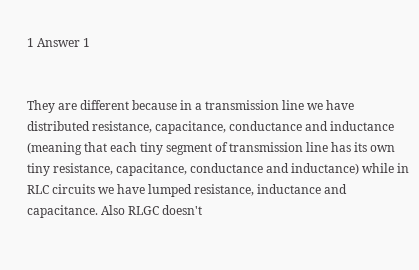1 Answer 1


They are different because in a transmission line we have distributed resistance, capacitance, conductance and inductance (meaning that each tiny segment of transmission line has its own tiny resistance, capacitance, conductance and inductance) while in RLC circuits we have lumped resistance, inductance and capacitance. Also RLGC doesn't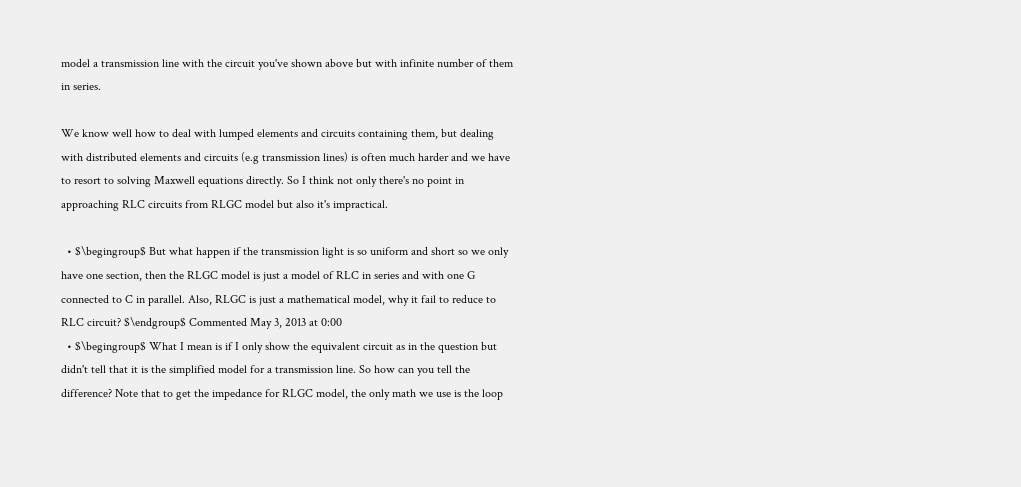model a transmission line with the circuit you've shown above but with infinite number of them in series.

We know well how to deal with lumped elements and circuits containing them, but dealing with distributed elements and circuits (e.g transmission lines) is often much harder and we have to resort to solving Maxwell equations directly. So I think not only there's no point in approaching RLC circuits from RLGC model but also it's impractical.

  • $\begingroup$ But what happen if the transmission light is so uniform and short so we only have one section, then the RLGC model is just a model of RLC in series and with one G connected to C in parallel. Also, RLGC is just a mathematical model, why it fail to reduce to RLC circuit? $\endgroup$ Commented May 3, 2013 at 0:00
  • $\begingroup$ What I mean is if I only show the equivalent circuit as in the question but didn't tell that it is the simplified model for a transmission line. So how can you tell the difference? Note that to get the impedance for RLGC model, the only math we use is the loop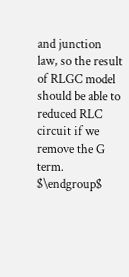and junction law, so the result of RLGC model should be able to reduced RLC circuit if we remove the G term. $\endgroup$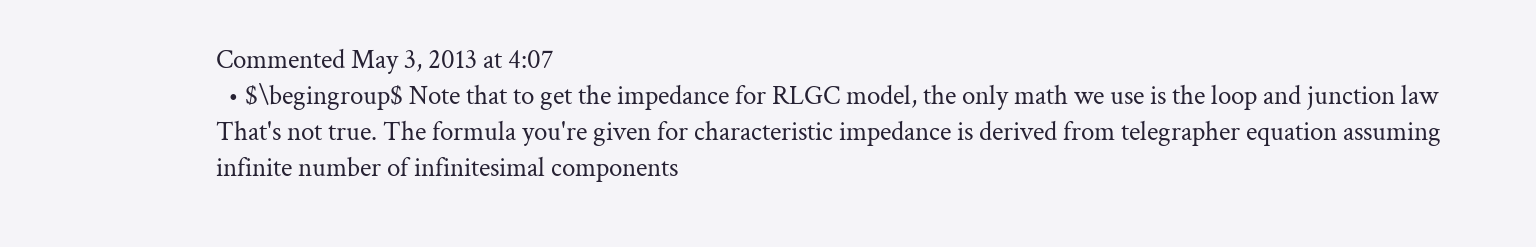Commented May 3, 2013 at 4:07
  • $\begingroup$ Note that to get the impedance for RLGC model, the only math we use is the loop and junction law That's not true. The formula you're given for characteristic impedance is derived from telegrapher equation assuming infinite number of infinitesimal components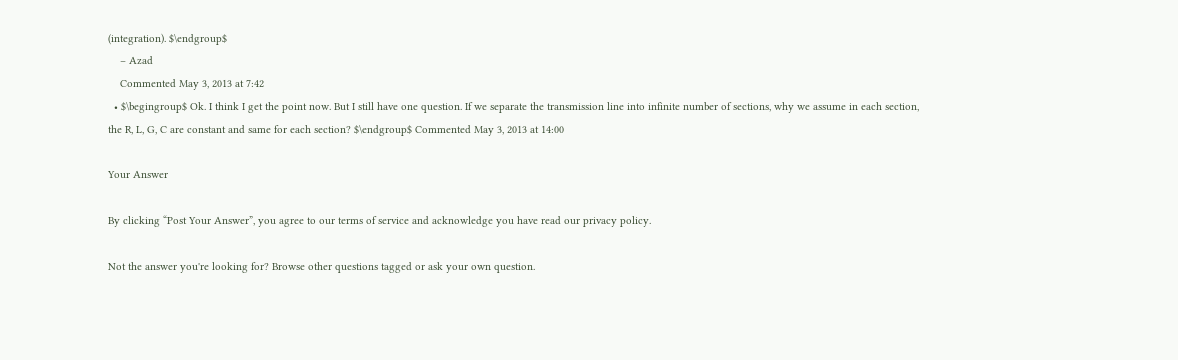(integration). $\endgroup$
    – Azad
    Commented May 3, 2013 at 7:42
  • $\begingroup$ Ok. I think I get the point now. But I still have one question. If we separate the transmission line into infinite number of sections, why we assume in each section, the R, L, G, C are constant and same for each section? $\endgroup$ Commented May 3, 2013 at 14:00

Your Answer

By clicking “Post Your Answer”, you agree to our terms of service and acknowledge you have read our privacy policy.

Not the answer you're looking for? Browse other questions tagged or ask your own question.